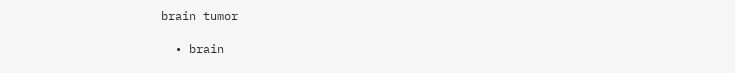brain tumor

  • brain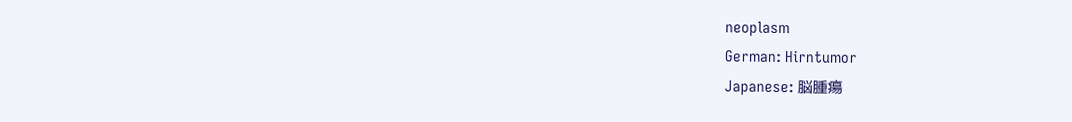neoplasm
German: Hirntumor
Japanese: 脳腫瘍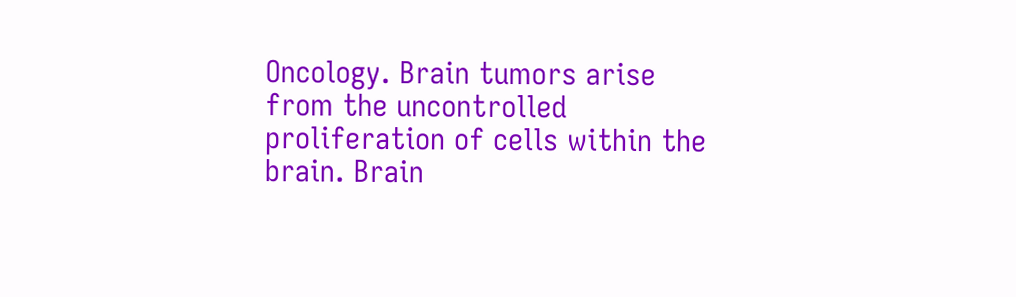Oncology. Brain tumors arise from the uncontrolled proliferation of cells within the brain. Brain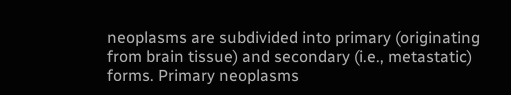neoplasms are subdivided into primary (originating from brain tissue) and secondary (i.e., metastatic) forms. Primary neoplasms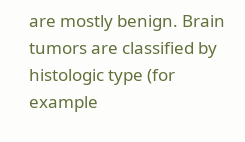are mostly benign. Brain tumors are classified by histologic type (for example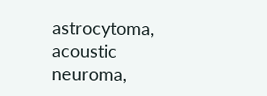astrocytoma, acoustic neuroma,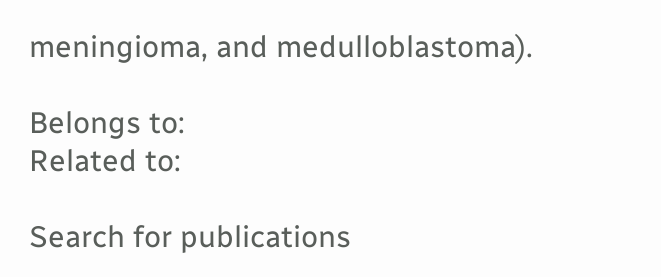meningioma, and medulloblastoma).

Belongs to:
Related to:

Search for publications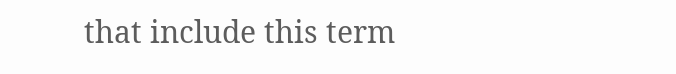that include this term